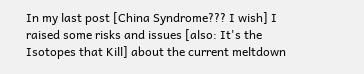In my last post [China Syndrome??? I wish] I raised some risks and issues [also: It's the Isotopes that Kill] about the current meltdown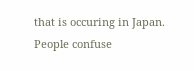that is occuring in Japan. People confuse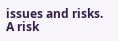issues and risks. A risk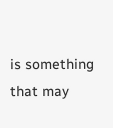is something that may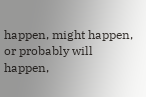happen, might happen, or probably will happen,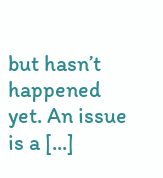but hasn’t happened yet. An issue is a [...]